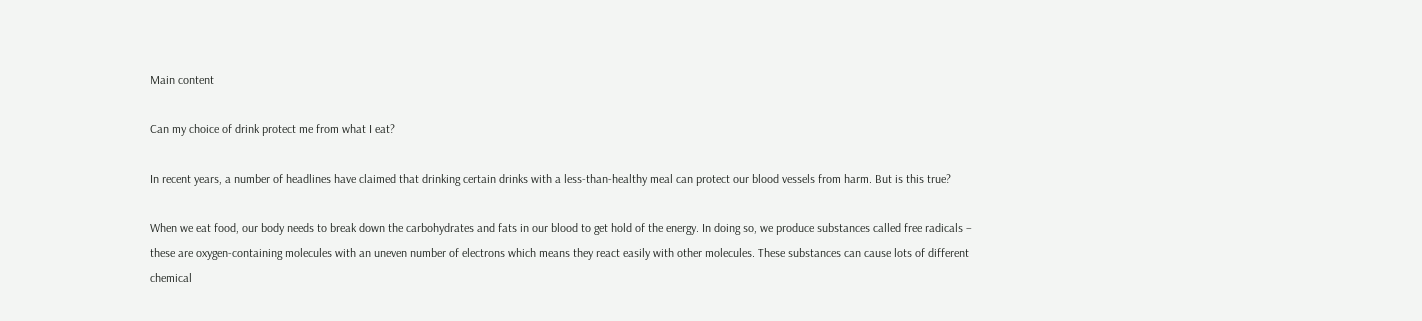Main content

Can my choice of drink protect me from what I eat?

In recent years, a number of headlines have claimed that drinking certain drinks with a less-than-healthy meal can protect our blood vessels from harm. But is this true?

When we eat food, our body needs to break down the carbohydrates and fats in our blood to get hold of the energy. In doing so, we produce substances called free radicals – these are oxygen-containing molecules with an uneven number of electrons which means they react easily with other molecules. These substances can cause lots of different chemical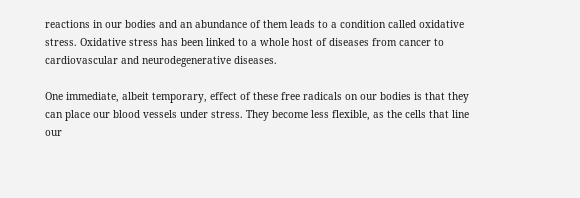reactions in our bodies and an abundance of them leads to a condition called oxidative stress. Oxidative stress has been linked to a whole host of diseases from cancer to cardiovascular and neurodegenerative diseases.

One immediate, albeit temporary, effect of these free radicals on our bodies is that they can place our blood vessels under stress. They become less flexible, as the cells that line our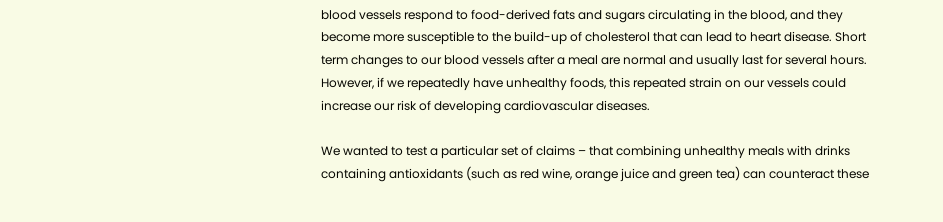blood vessels respond to food-derived fats and sugars circulating in the blood, and they become more susceptible to the build-up of cholesterol that can lead to heart disease. Short term changes to our blood vessels after a meal are normal and usually last for several hours. However, if we repeatedly have unhealthy foods, this repeated strain on our vessels could increase our risk of developing cardiovascular diseases.

We wanted to test a particular set of claims – that combining unhealthy meals with drinks containing antioxidants (such as red wine, orange juice and green tea) can counteract these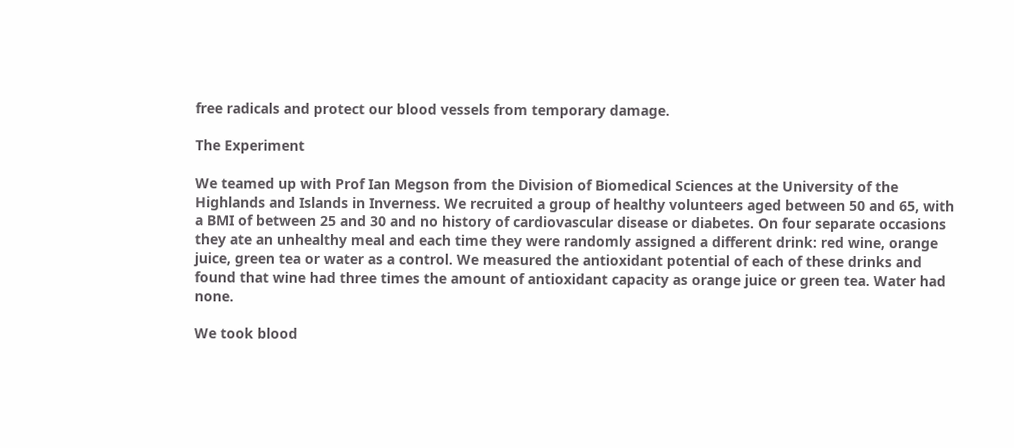free radicals and protect our blood vessels from temporary damage.

The Experiment

We teamed up with Prof Ian Megson from the Division of Biomedical Sciences at the University of the Highlands and Islands in Inverness. We recruited a group of healthy volunteers aged between 50 and 65, with a BMI of between 25 and 30 and no history of cardiovascular disease or diabetes. On four separate occasions they ate an unhealthy meal and each time they were randomly assigned a different drink: red wine, orange juice, green tea or water as a control. We measured the antioxidant potential of each of these drinks and found that wine had three times the amount of antioxidant capacity as orange juice or green tea. Water had none.

We took blood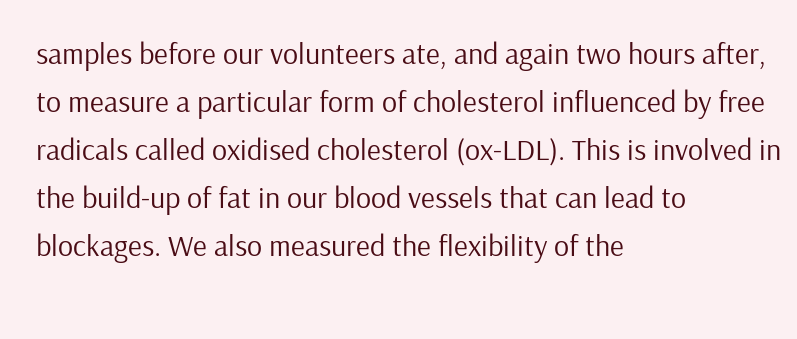samples before our volunteers ate, and again two hours after, to measure a particular form of cholesterol influenced by free radicals called oxidised cholesterol (ox-LDL). This is involved in the build-up of fat in our blood vessels that can lead to blockages. We also measured the flexibility of the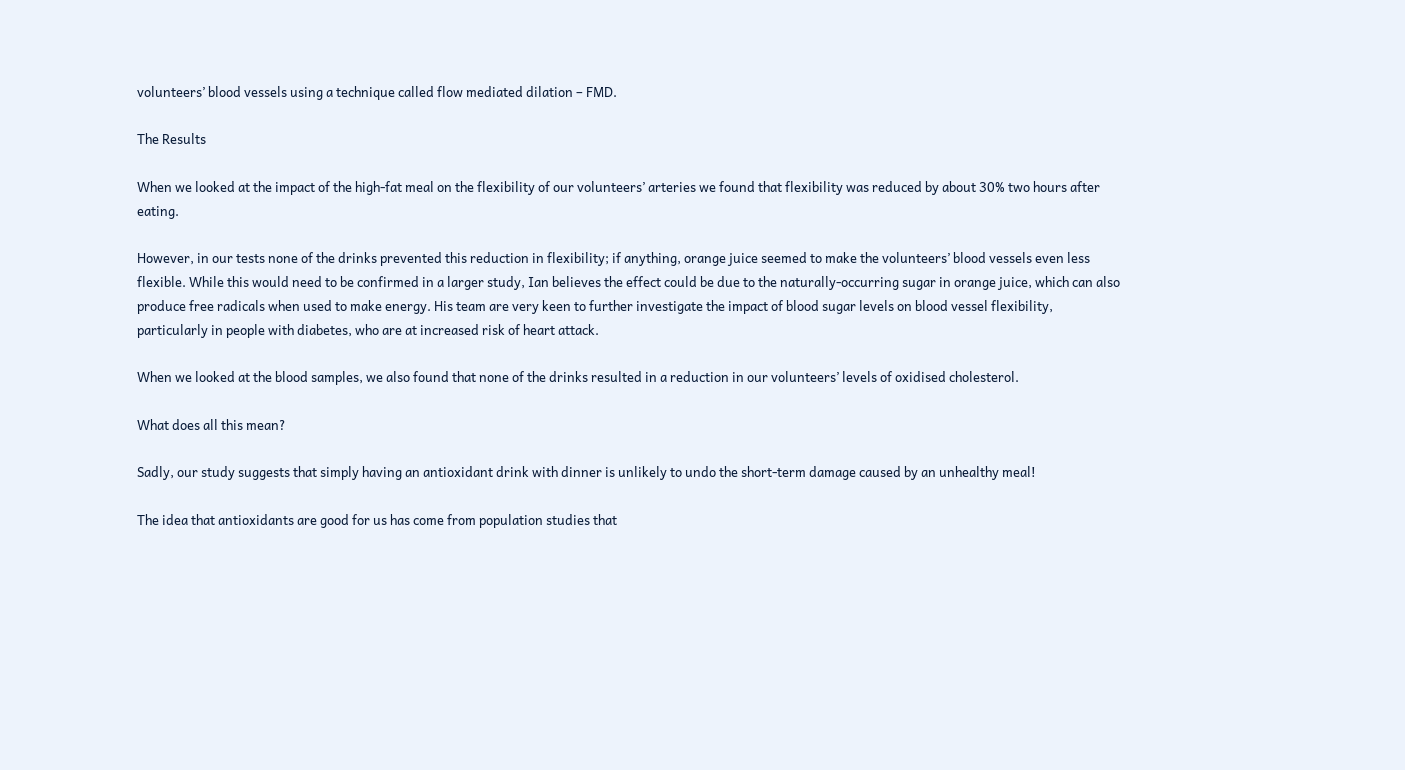volunteers’ blood vessels using a technique called flow mediated dilation – FMD.

The Results

When we looked at the impact of the high-fat meal on the flexibility of our volunteers’ arteries we found that flexibility was reduced by about 30% two hours after eating.

However, in our tests none of the drinks prevented this reduction in flexibility; if anything, orange juice seemed to make the volunteers’ blood vessels even less flexible. While this would need to be confirmed in a larger study, Ian believes the effect could be due to the naturally-occurring sugar in orange juice, which can also produce free radicals when used to make energy. His team are very keen to further investigate the impact of blood sugar levels on blood vessel flexibility, particularly in people with diabetes, who are at increased risk of heart attack.

When we looked at the blood samples, we also found that none of the drinks resulted in a reduction in our volunteers’ levels of oxidised cholesterol.

What does all this mean?

Sadly, our study suggests that simply having an antioxidant drink with dinner is unlikely to undo the short-term damage caused by an unhealthy meal!

The idea that antioxidants are good for us has come from population studies that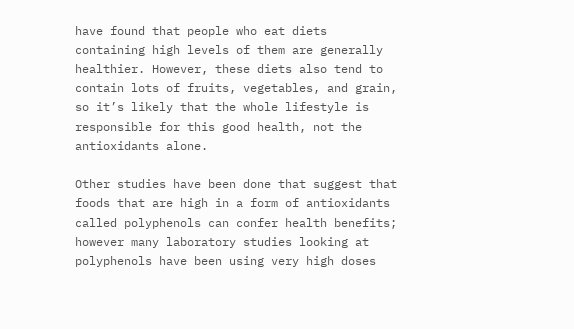have found that people who eat diets containing high levels of them are generally healthier. However, these diets also tend to contain lots of fruits, vegetables, and grain, so it’s likely that the whole lifestyle is responsible for this good health, not the antioxidants alone.

Other studies have been done that suggest that foods that are high in a form of antioxidants called polyphenols can confer health benefits; however many laboratory studies looking at polyphenols have been using very high doses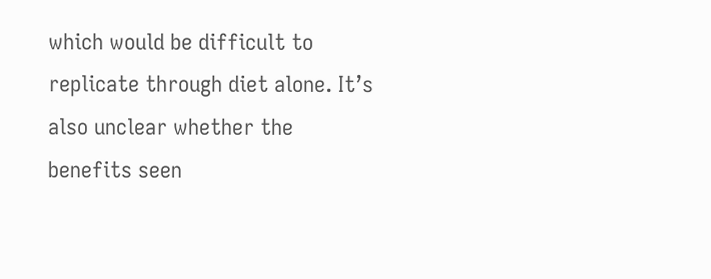which would be difficult to replicate through diet alone. It’s also unclear whether the benefits seen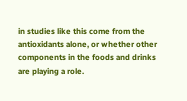in studies like this come from the antioxidants alone, or whether other components in the foods and drinks are playing a role.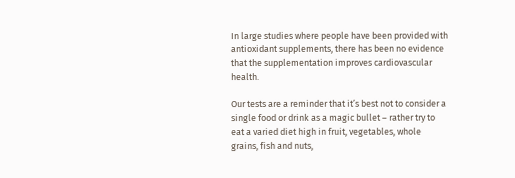In large studies where people have been provided with antioxidant supplements, there has been no evidence that the supplementation improves cardiovascular health.

Our tests are a reminder that it’s best not to consider a single food or drink as a magic bullet – rather try to eat a varied diet high in fruit, vegetables, whole grains, fish and nuts,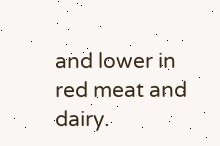and lower in red meat and dairy.